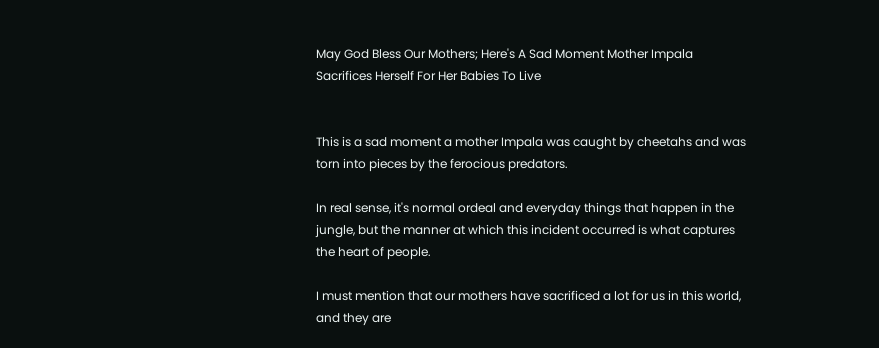May God Bless Our Mothers; Here's A Sad Moment Mother Impala Sacrifices Herself For Her Babies To Live


This is a sad moment a mother Impala was caught by cheetahs and was torn into pieces by the ferocious predators.

In real sense, it's normal ordeal and everyday things that happen in the jungle, but the manner at which this incident occurred is what captures the heart of people.

I must mention that our mothers have sacrificed a lot for us in this world, and they are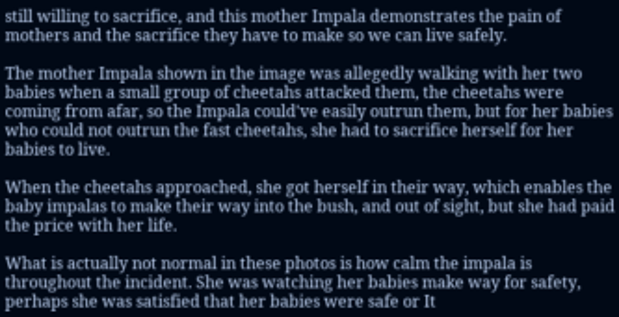still willing to sacrifice, and this mother Impala demonstrates the pain of mothers and the sacrifice they have to make so we can live safely.

The mother Impala shown in the image was allegedly walking with her two babies when a small group of cheetahs attacked them, the cheetahs were coming from afar, so the Impala could've easily outrun them, but for her babies who could not outrun the fast cheetahs, she had to sacrifice herself for her babies to live.

When the cheetahs approached, she got herself in their way, which enables the baby impalas to make their way into the bush, and out of sight, but she had paid the price with her life.

What is actually not normal in these photos is how calm the impala is throughout the incident. She was watching her babies make way for safety, perhaps she was satisfied that her babies were safe or It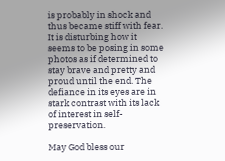is probably in shock and thus became stiff with fear. It is disturbing how it seems to be posing in some photos as if determined to stay brave and pretty and proud until the end. The defiance in its eyes are in stark contrast with its lack of interest in self-preservation.

May God bless our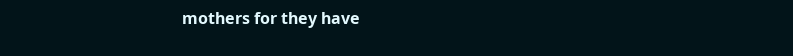mothers for they have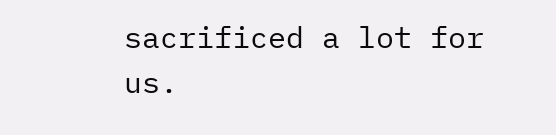sacrificed a lot for us.